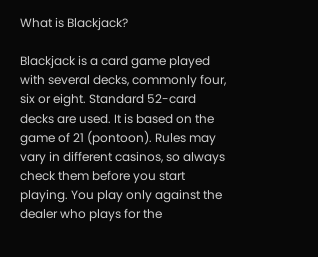What is Blackjack?

Blackjack is a card game played with several decks, commonly four, six or eight. Standard 52-card decks are used. It is based on the game of 21 (pontoon). Rules may vary in different casinos, so always check them before you start playing. You play only against the dealer who plays for the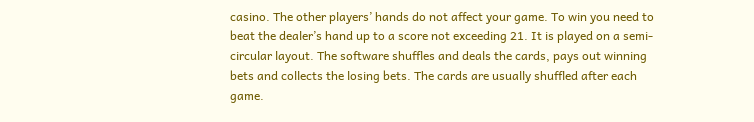casino. The other players’ hands do not affect your game. To win you need to beat the dealer’s hand up to a score not exceeding 21. It is played on a semi-circular layout. The software shuffles and deals the cards, pays out winning bets and collects the losing bets. The cards are usually shuffled after each game.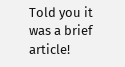Told you it was a brief article!